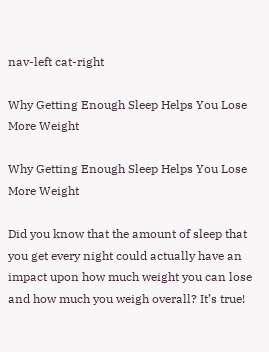nav-left cat-right

Why Getting Enough Sleep Helps You Lose More Weight

Why Getting Enough Sleep Helps You Lose More Weight

Did you know that the amount of sleep that you get every night could actually have an impact upon how much weight you can lose and how much you weigh overall? It’s true!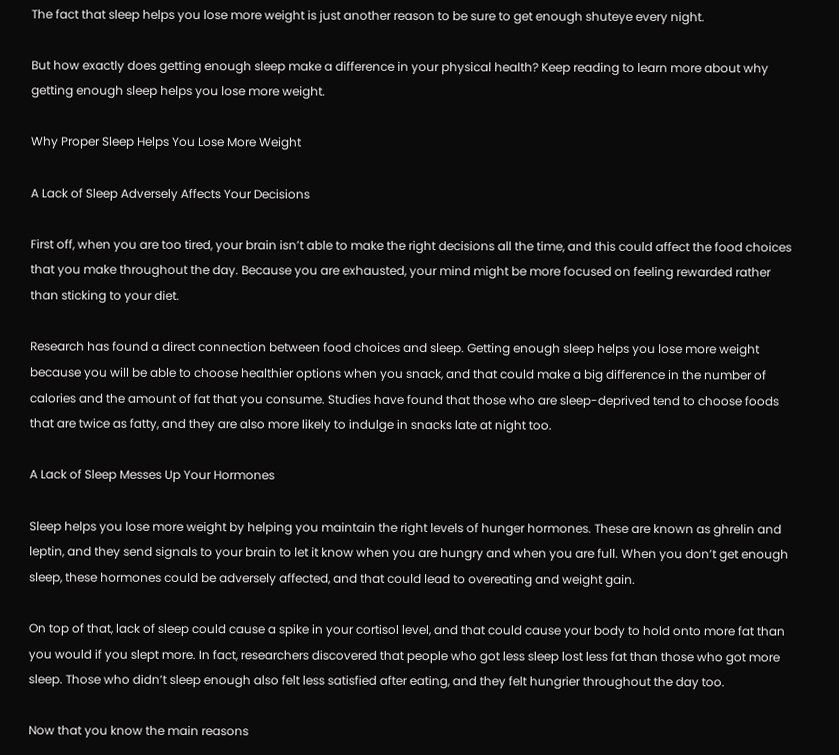The fact that sleep helps you lose more weight is just another reason to be sure to get enough shuteye every night.

But how exactly does getting enough sleep make a difference in your physical health? Keep reading to learn more about why getting enough sleep helps you lose more weight.

Why Proper Sleep Helps You Lose More Weight

A Lack of Sleep Adversely Affects Your Decisions

First off, when you are too tired, your brain isn’t able to make the right decisions all the time, and this could affect the food choices that you make throughout the day. Because you are exhausted, your mind might be more focused on feeling rewarded rather than sticking to your diet.

Research has found a direct connection between food choices and sleep. Getting enough sleep helps you lose more weight because you will be able to choose healthier options when you snack, and that could make a big difference in the number of calories and the amount of fat that you consume. Studies have found that those who are sleep-deprived tend to choose foods that are twice as fatty, and they are also more likely to indulge in snacks late at night too.

A Lack of Sleep Messes Up Your Hormones

Sleep helps you lose more weight by helping you maintain the right levels of hunger hormones. These are known as ghrelin and leptin, and they send signals to your brain to let it know when you are hungry and when you are full. When you don’t get enough sleep, these hormones could be adversely affected, and that could lead to overeating and weight gain.

On top of that, lack of sleep could cause a spike in your cortisol level, and that could cause your body to hold onto more fat than you would if you slept more. In fact, researchers discovered that people who got less sleep lost less fat than those who got more sleep. Those who didn’t sleep enough also felt less satisfied after eating, and they felt hungrier throughout the day too.

Now that you know the main reasons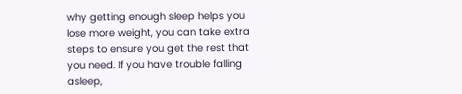why getting enough sleep helps you lose more weight, you can take extra steps to ensure you get the rest that you need. If you have trouble falling asleep,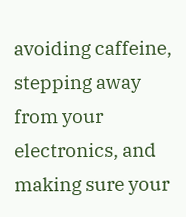avoiding caffeine, stepping away from your electronics, and making sure your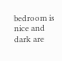bedroom is nice and dark are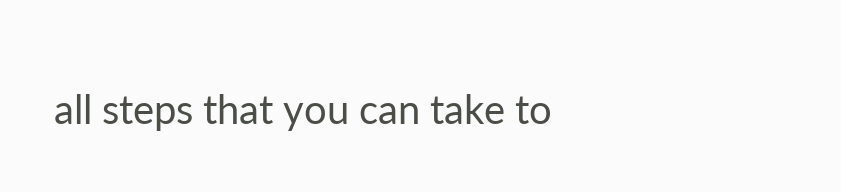all steps that you can take to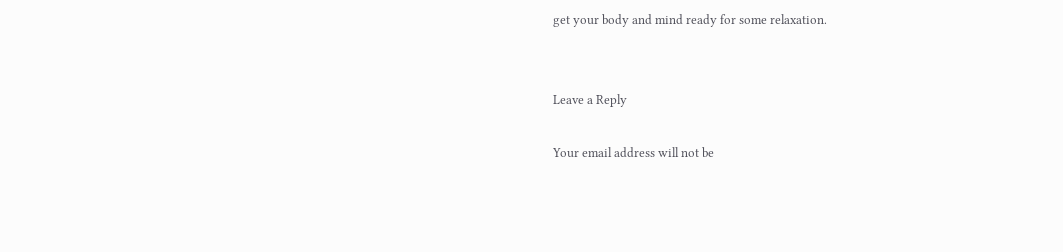get your body and mind ready for some relaxation.


Leave a Reply

Your email address will not be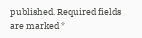published. Required fields are marked *